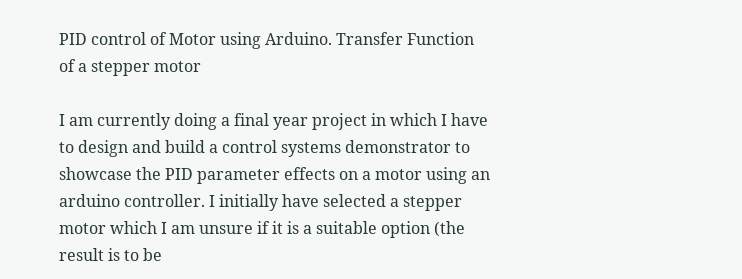PID control of Motor using Arduino. Transfer Function of a stepper motor

I am currently doing a final year project in which I have to design and build a control systems demonstrator to showcase the PID parameter effects on a motor using an arduino controller. I initially have selected a stepper motor which I am unsure if it is a suitable option (the result is to be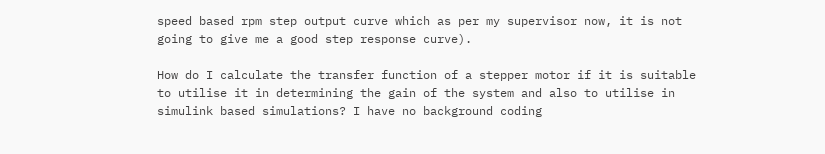speed based rpm step output curve which as per my supervisor now, it is not going to give me a good step response curve).

How do I calculate the transfer function of a stepper motor if it is suitable to utilise it in determining the gain of the system and also to utilise in simulink based simulations? I have no background coding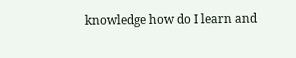knowledge how do I learn and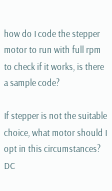how do I code the stepper motor to run with full rpm to check if it works, is there a sample code?

If stepper is not the suitable choice, what motor should I opt in this circumstances? DC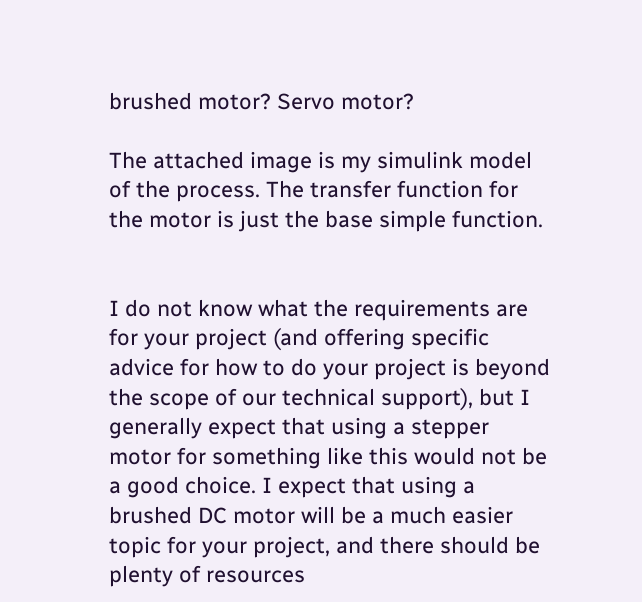brushed motor? Servo motor?

The attached image is my simulink model of the process. The transfer function for the motor is just the base simple function.


I do not know what the requirements are for your project (and offering specific advice for how to do your project is beyond the scope of our technical support), but I generally expect that using a stepper motor for something like this would not be a good choice. I expect that using a brushed DC motor will be a much easier topic for your project, and there should be plenty of resources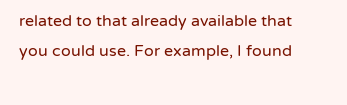related to that already available that you could use. For example, I found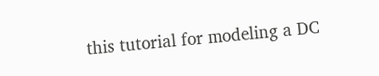this tutorial for modeling a DC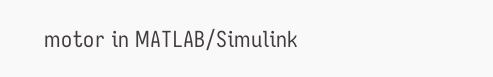motor in MATLAB/Simulink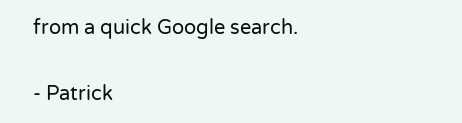from a quick Google search.

- Patrick